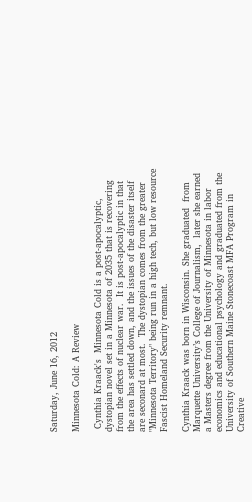Saturday, June 16, 2012

Minnesota Cold: A Review

 Cynthia Kraack's  Minnesota Cold is a post-apocalyptic, dystopian novel set in a Minnesota of 2035 that is recovering from the effects of nuclear war.  It is post-apocalyptic in that the area has settled down, and the issues of the disaster itself are seconard at most.  The dystopian comes from the greater "Minnesota Territory" being run in a high tech, but low resource Fascist Homeland Security remnant.

Cynthia Kraack was born in Wisconsin. She graduated  from Marquette University’s College of Journalism,  later she earned a Masters degree from the University of Minnesota in labor economics and educational psychology and graduated from the University of Southern Maine Stonecoast MFA Program in Creative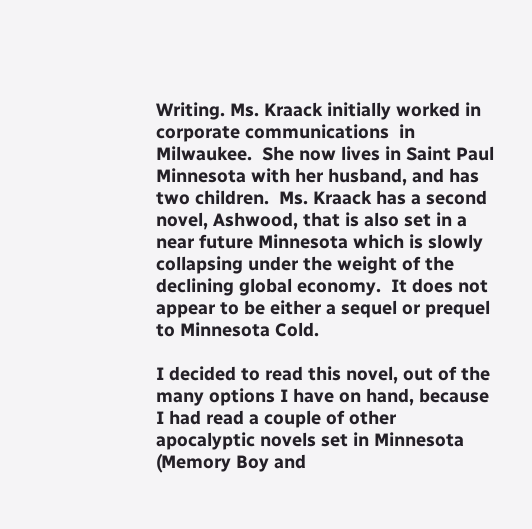Writing. Ms. Kraack initially worked in corporate communications  in Milwaukee.  She now lives in Saint Paul Minnesota with her husband, and has two children.  Ms. Kraack has a second novel, Ashwood, that is also set in a near future Minnesota which is slowly collapsing under the weight of the declining global economy.  It does not appear to be either a sequel or prequel to Minnesota Cold.

I decided to read this novel, out of the many options I have on hand, because I had read a couple of other apocalyptic novels set in Minnesota (Memory Boy and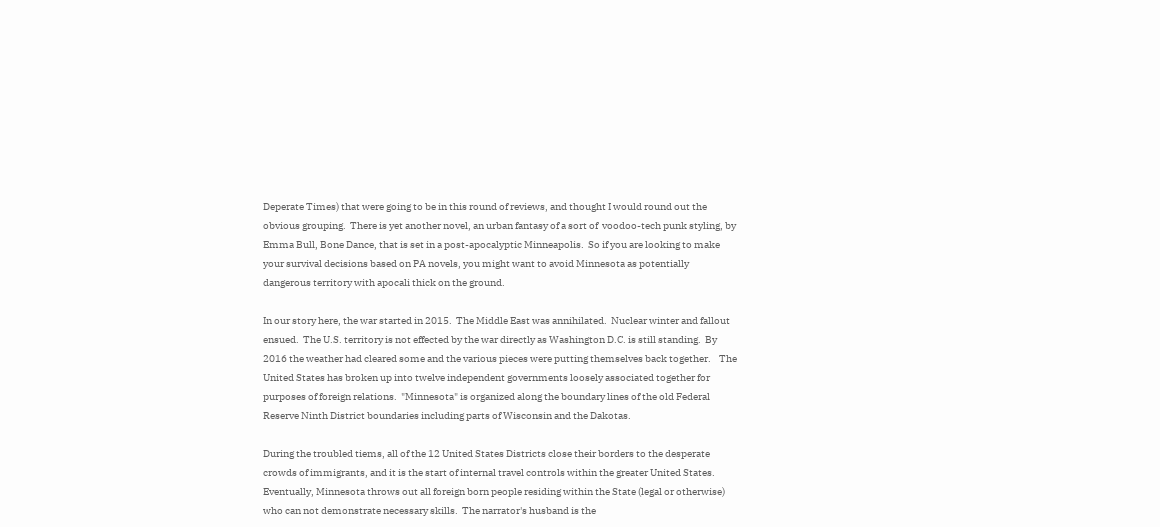Deperate Times) that were going to be in this round of reviews, and thought I would round out the obvious grouping.  There is yet another novel, an urban fantasy of a sort of  voodoo-tech punk styling, by Emma Bull, Bone Dance, that is set in a post-apocalyptic Minneapolis.  So if you are looking to make your survival decisions based on PA novels, you might want to avoid Minnesota as potentially dangerous territory with apocali thick on the ground.

In our story here, the war started in 2015.  The Middle East was annihilated.  Nuclear winter and fallout ensued.  The U.S. territory is not effected by the war directly as Washington D.C. is still standing.  By 2016 the weather had cleared some and the various pieces were putting themselves back together.    The United States has broken up into twelve independent governments loosely associated together for purposes of foreign relations.  "Minnesota" is organized along the boundary lines of the old Federal Reserve Ninth District boundaries including parts of Wisconsin and the Dakotas.

During the troubled tiems, all of the 12 United States Districts close their borders to the desperate crowds of immigrants, and it is the start of internal travel controls within the greater United States.  Eventually, Minnesota throws out all foreign born people residing within the State (legal or otherwise) who can not demonstrate necessary skills.  The narrator's husband is the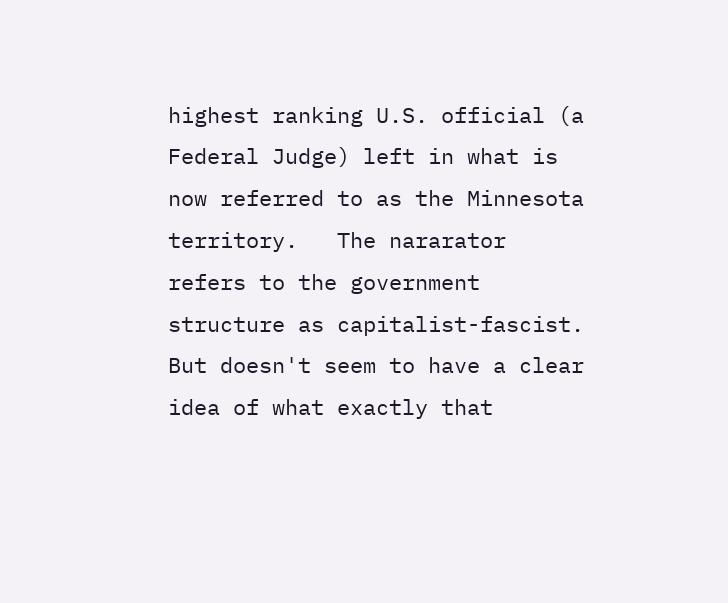highest ranking U.S. official (a Federal Judge) left in what is now referred to as the Minnesota territory.   The nararator refers to the government structure as capitalist-fascist.  But doesn't seem to have a clear idea of what exactly that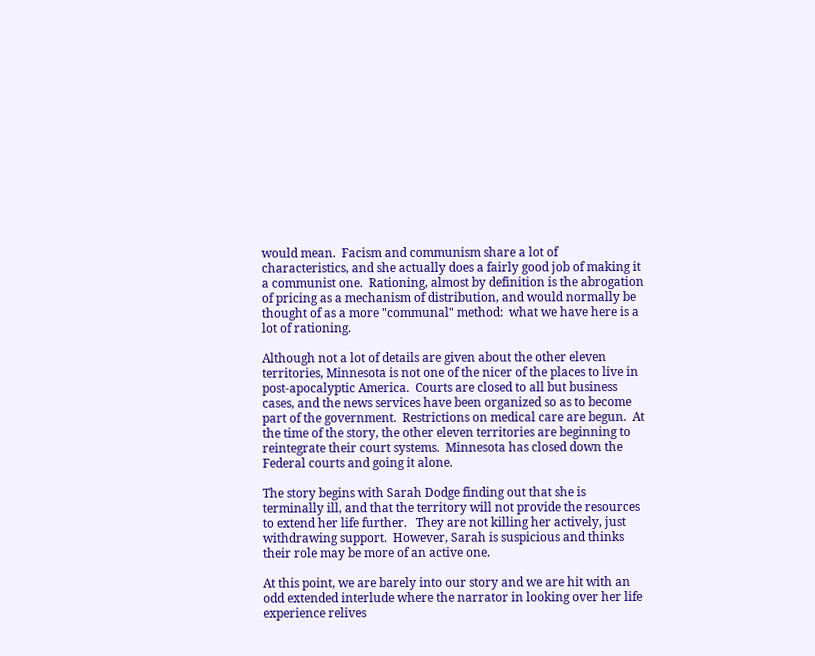would mean.  Facism and communism share a lot of characteristics, and she actually does a fairly good job of making it a communist one.  Rationing, almost by definition is the abrogation of pricing as a mechanism of distribution, and would normally be thought of as a more "communal" method:  what we have here is a lot of rationing.

Although not a lot of details are given about the other eleven territories, Minnesota is not one of the nicer of the places to live in post-apocalyptic America.  Courts are closed to all but business cases, and the news services have been organized so as to become part of the government.  Restrictions on medical care are begun.  At the time of the story, the other eleven territories are beginning to reintegrate their court systems.  Minnesota has closed down the Federal courts and going it alone.

The story begins with Sarah Dodge finding out that she is terminally ill, and that the territory will not provide the resources to extend her life further.   They are not killing her actively, just withdrawing support.  However, Sarah is suspicious and thinks their role may be more of an active one.

At this point, we are barely into our story and we are hit with an odd extended interlude where the narrator in looking over her life experience relives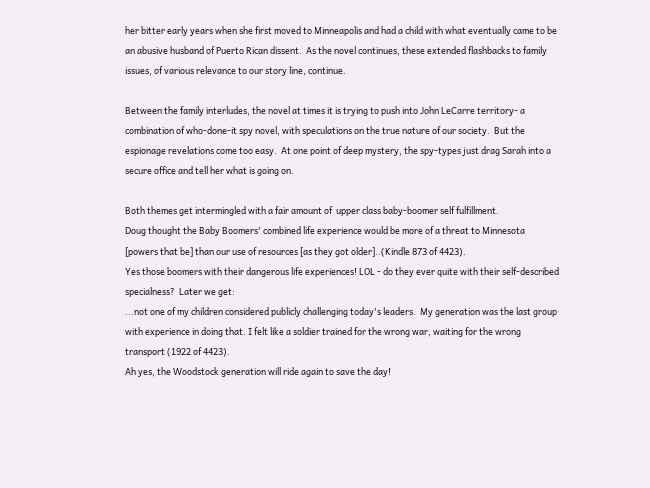her bitter early years when she first moved to Minneapolis and had a child with what eventually came to be an abusive husband of Puerto Rican dissent.  As the novel continues, these extended flashbacks to family issues, of various relevance to our story line, continue.

Between the family interludes, the novel at times it is trying to push into John LeCarre territory- a combination of who-done-it spy novel, with speculations on the true nature of our society.  But the espionage revelations come too easy.  At one point of deep mystery, the spy-types just drag Sarah into a secure office and tell her what is going on.

Both themes get intermingled with a fair amount of  upper class baby-boomer self fulfillment.
Doug thought the Baby Boomers' combined life experience would be more of a threat to Minnesota [powers that be] than our use of resources [as they got older]..(Kindle 873 of 4423).
Yes those boomers with their dangerous life experiences! LOL - do they ever quite with their self-described specialness?  Later we get:
...not one of my children considered publicly challenging today's leaders.  My generation was the last group with experience in doing that. I felt like a soldier trained for the wrong war, waiting for the wrong transport (1922 of 4423).
Ah yes, the Woodstock generation will ride again to save the day!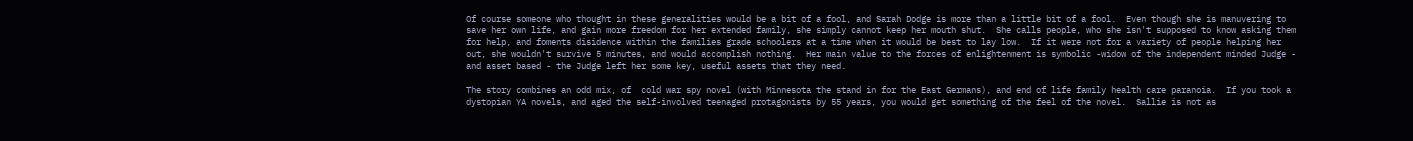Of course someone who thought in these generalities would be a bit of a fool, and Sarah Dodge is more than a little bit of a fool.  Even though she is manuvering to save her own life, and gain more freedom for her extended family, she simply cannot keep her mouth shut.  She calls people, who she isn't supposed to know asking them for help, and foments disidence within the families grade schoolers at a time when it would be best to lay low.  If it were not for a variety of people helping her out, she wouldn't survive 5 minutes, and would accomplish nothing.  Her main value to the forces of enlightenment is symbolic -widow of the independent minded Judge - and asset based - the Judge left her some key, useful assets that they need.

The story combines an odd mix, of  cold war spy novel (with Minnesota the stand in for the East Germans), and end of life family health care paranoia.  If you took a  dystopian YA novels, and aged the self-involved teenaged protagonists by 55 years, you would get something of the feel of the novel.  Sallie is not as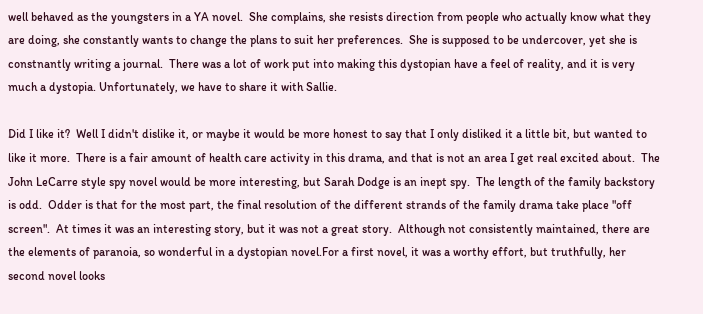well behaved as the youngsters in a YA novel.  She complains, she resists direction from people who actually know what they are doing, she constantly wants to change the plans to suit her preferences.  She is supposed to be undercover, yet she is constnantly writing a journal.  There was a lot of work put into making this dystopian have a feel of reality, and it is very much a dystopia. Unfortunately, we have to share it with Sallie.

Did I like it?  Well I didn't dislike it, or maybe it would be more honest to say that I only disliked it a little bit, but wanted to like it more.  There is a fair amount of health care activity in this drama, and that is not an area I get real excited about.  The John LeCarre style spy novel would be more interesting, but Sarah Dodge is an inept spy.  The length of the family backstory is odd.  Odder is that for the most part, the final resolution of the different strands of the family drama take place "off screen".  At times it was an interesting story, but it was not a great story.  Although not consistently maintained, there are the elements of paranoia, so wonderful in a dystopian novel.For a first novel, it was a worthy effort, but truthfully, her second novel looks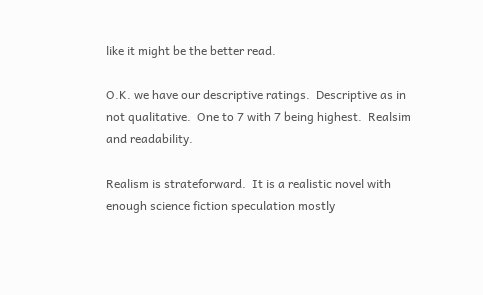like it might be the better read.

O.K. we have our descriptive ratings.  Descriptive as in not qualitative.  One to 7 with 7 being highest.  Realsim and readability.

Realism is strateforward.  It is a realistic novel with enough science fiction speculation mostly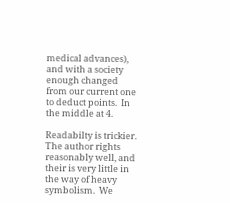medical advances), and with a society enough changed from our current one to deduct points.  In the middle at 4.

Readabilty is trickier.  The author rights reasonably well, and their is very little in the way of heavy symbolism.  We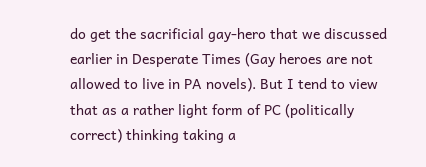do get the sacrificial gay-hero that we discussed earlier in Desperate Times (Gay heroes are not allowed to live in PA novels). But I tend to view that as a rather light form of PC (politically correct) thinking taking a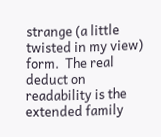strange (a little twisted in my view) form.  The real deduct on readability is the extended family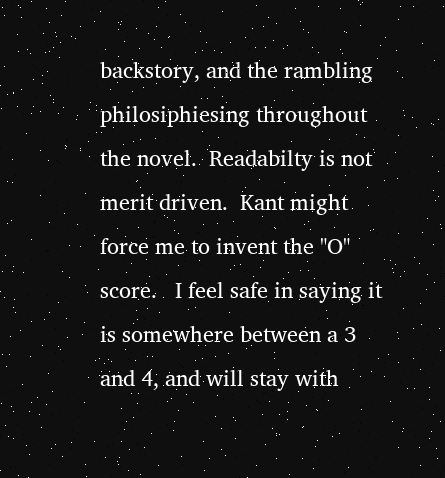backstory, and the rambling philosiphiesing throughout the novel.  Readabilty is not merit driven.  Kant might force me to invent the "O" score.   I feel safe in saying it is somewhere between a 3 and 4, and will stay with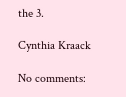the 3.

Cynthia Kraack

No comments: